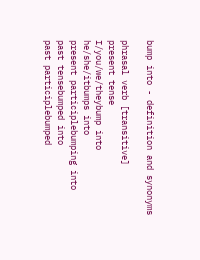bump into - definition and synonyms

phrasal verb [transitive]
present tense
I/you/we/theybump into
he/she/itbumps into
present participlebumping into
past tensebumped into
past participlebumped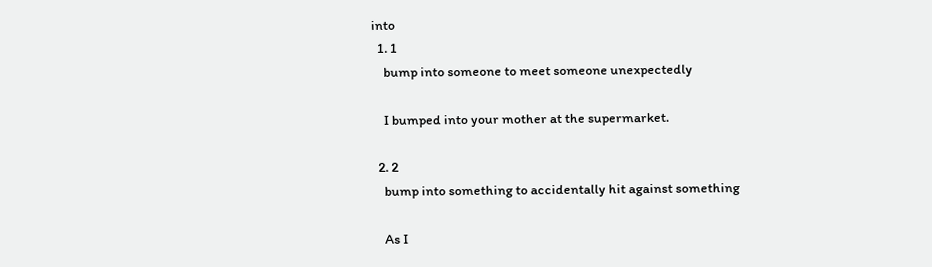into
  1. 1
    bump into someone to meet someone unexpectedly

    I bumped into your mother at the supermarket.

  2. 2
    bump into something to accidentally hit against something

    As I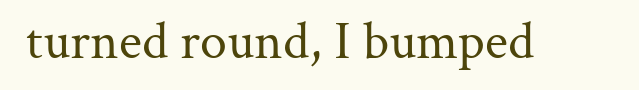turned round, I bumped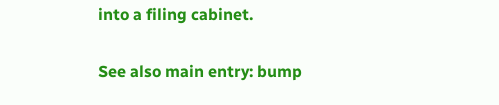into a filing cabinet.

See also main entry: bump